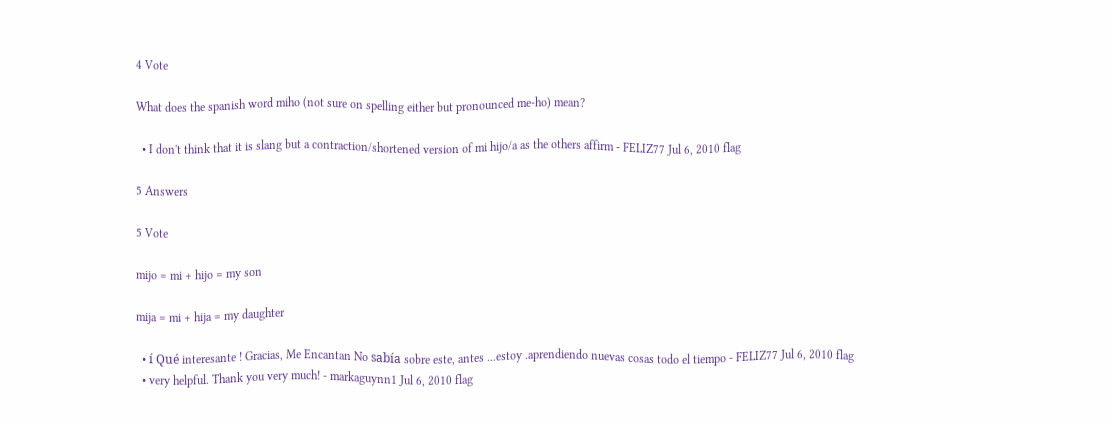4 Vote

What does the spanish word miho (not sure on spelling either but pronounced me-ho) mean?

  • I don't think that it is slang but a contraction/shortened version of mi hijo/a as the others affirm - FELIZ77 Jul 6, 2010 flag

5 Answers

5 Vote

mijo = mi + hijo = my son

mija = mi + hija = my daughter

  • í Qué interesante ! Gracias, Me Encantan No sabía sobre este, antes ...estoy .aprendiendo nuevas cosas todo el tiempo - FELIZ77 Jul 6, 2010 flag
  • very helpful. Thank you very much! - markaguynn1 Jul 6, 2010 flag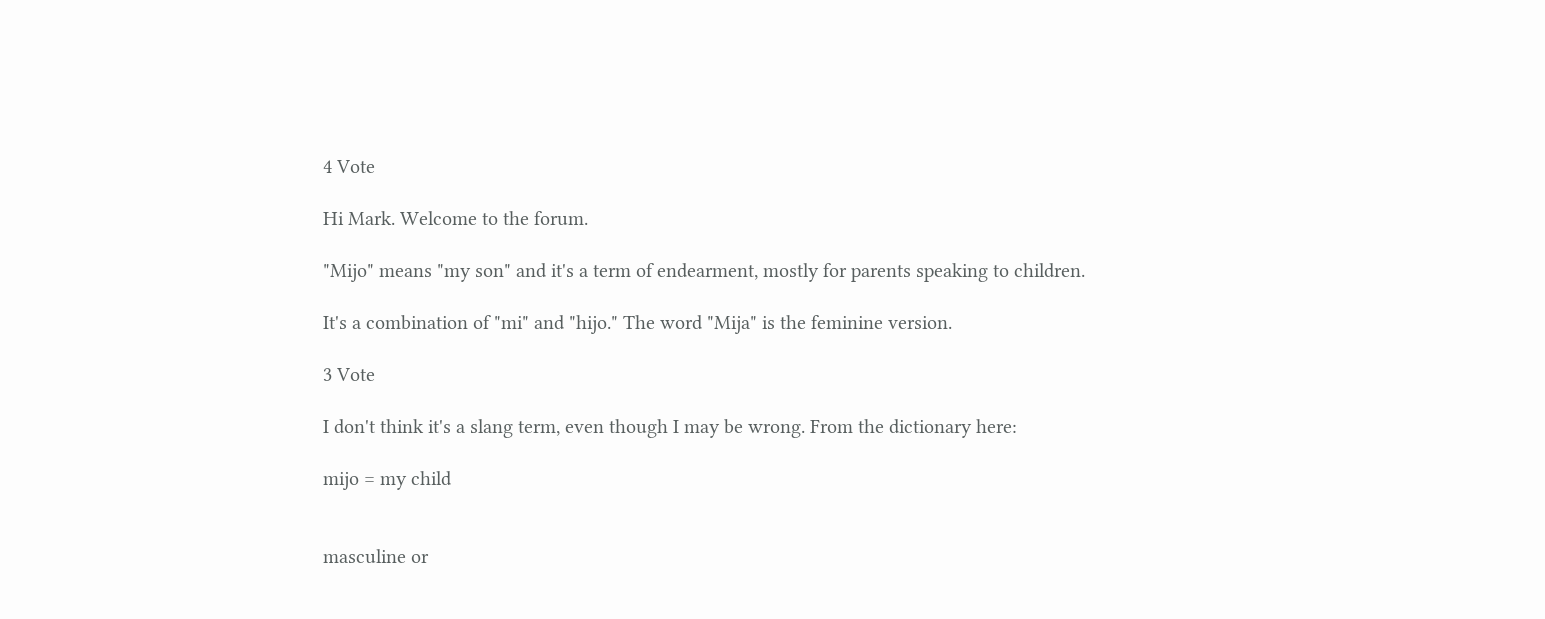4 Vote

Hi Mark. Welcome to the forum.

"Mijo" means "my son" and it's a term of endearment, mostly for parents speaking to children.

It's a combination of "mi" and "hijo." The word "Mija" is the feminine version.

3 Vote

I don't think it's a slang term, even though I may be wrong. From the dictionary here:

mijo = my child


masculine or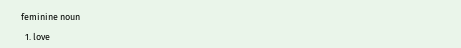feminine noun

  1. love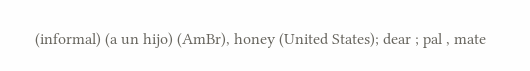(informal) (a un hijo) (AmBr), honey (United States); dear ; pal , mate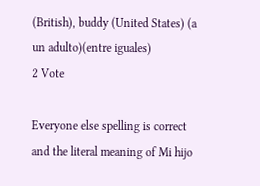(British), buddy (United States) (a un adulto)(entre iguales)
2 Vote

Everyone else spelling is correct and the literal meaning of Mi hijo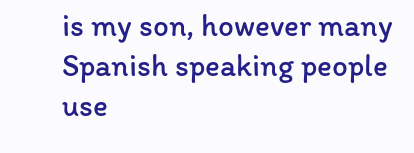is my son, however many Spanish speaking people use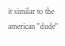it similar to the american "dude"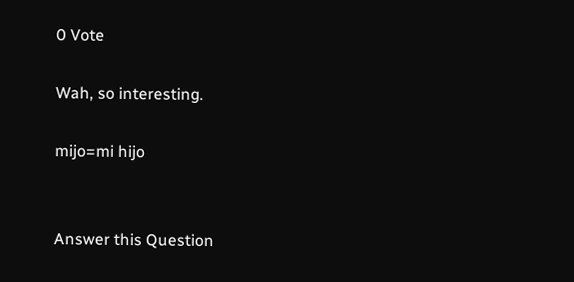0 Vote

Wah, so interesting.

mijo=mi hijo


Answer this Question